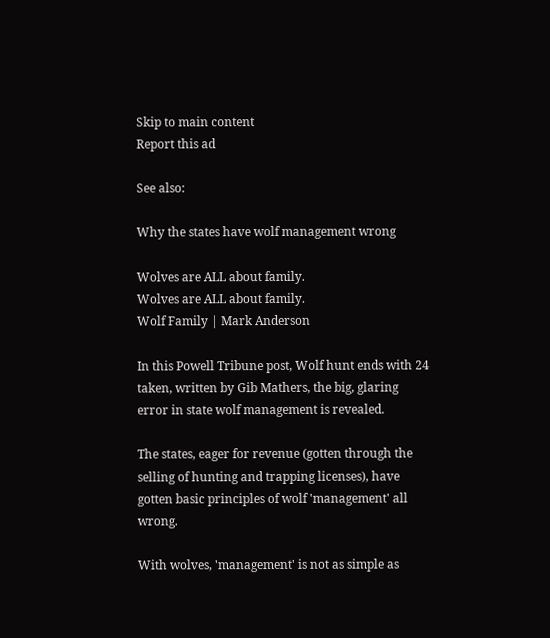Skip to main content
Report this ad

See also:

Why the states have wolf management wrong

Wolves are ALL about family.
Wolves are ALL about family.
Wolf Family | Mark Anderson

In this Powell Tribune post, Wolf hunt ends with 24 taken, written by Gib Mathers, the big, glaring error in state wolf management is revealed.

The states, eager for revenue (gotten through the selling of hunting and trapping licenses), have gotten basic principles of wolf 'management' all wrong.

With wolves, 'management' is not as simple as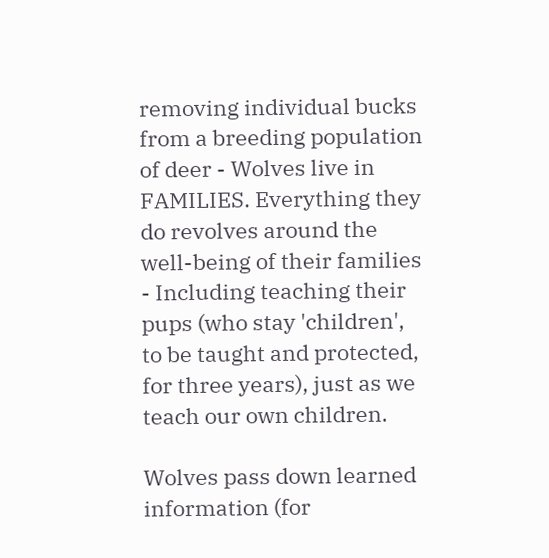removing individual bucks from a breeding population of deer - Wolves live in FAMILIES. Everything they do revolves around the well-being of their families - Including teaching their pups (who stay 'children', to be taught and protected, for three years), just as we teach our own children.

Wolves pass down learned information (for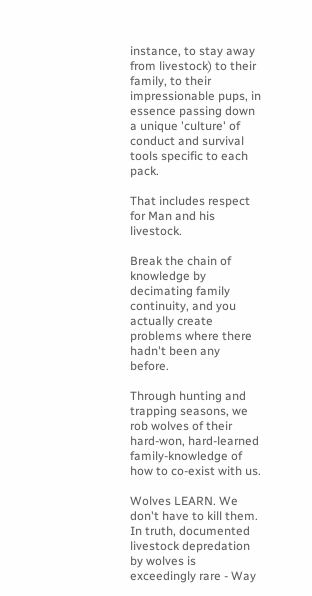instance, to stay away from livestock) to their family, to their impressionable pups, in essence passing down a unique 'culture' of conduct and survival tools specific to each pack.

That includes respect for Man and his livestock.

Break the chain of knowledge by decimating family continuity, and you actually create problems where there hadn't been any before.

Through hunting and trapping seasons, we rob wolves of their hard-won, hard-learned family-knowledge of how to co-exist with us.

Wolves LEARN. We don't have to kill them. In truth, documented livestock depredation by wolves is exceedingly rare - Way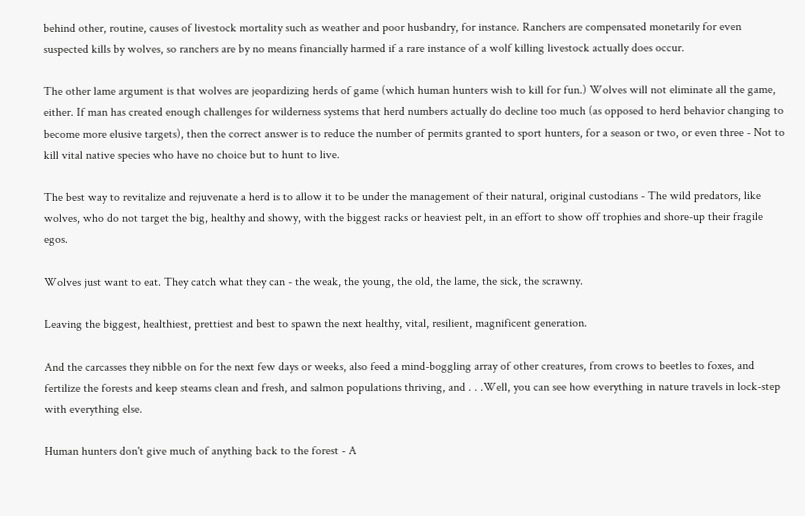behind other, routine, causes of livestock mortality such as weather and poor husbandry, for instance. Ranchers are compensated monetarily for even suspected kills by wolves, so ranchers are by no means financially harmed if a rare instance of a wolf killing livestock actually does occur.

The other lame argument is that wolves are jeopardizing herds of game (which human hunters wish to kill for fun.) Wolves will not eliminate all the game, either. If man has created enough challenges for wilderness systems that herd numbers actually do decline too much (as opposed to herd behavior changing to become more elusive targets), then the correct answer is to reduce the number of permits granted to sport hunters, for a season or two, or even three - Not to kill vital native species who have no choice but to hunt to live.

The best way to revitalize and rejuvenate a herd is to allow it to be under the management of their natural, original custodians - The wild predators, like wolves, who do not target the big, healthy and showy, with the biggest racks or heaviest pelt, in an effort to show off trophies and shore-up their fragile egos.

Wolves just want to eat. They catch what they can - the weak, the young, the old, the lame, the sick, the scrawny.

Leaving the biggest, healthiest, prettiest and best to spawn the next healthy, vital, resilient, magnificent generation.

And the carcasses they nibble on for the next few days or weeks, also feed a mind-boggling array of other creatures, from crows to beetles to foxes, and fertilize the forests and keep steams clean and fresh, and salmon populations thriving, and . . .Well, you can see how everything in nature travels in lock-step with everything else.

Human hunters don't give much of anything back to the forest - A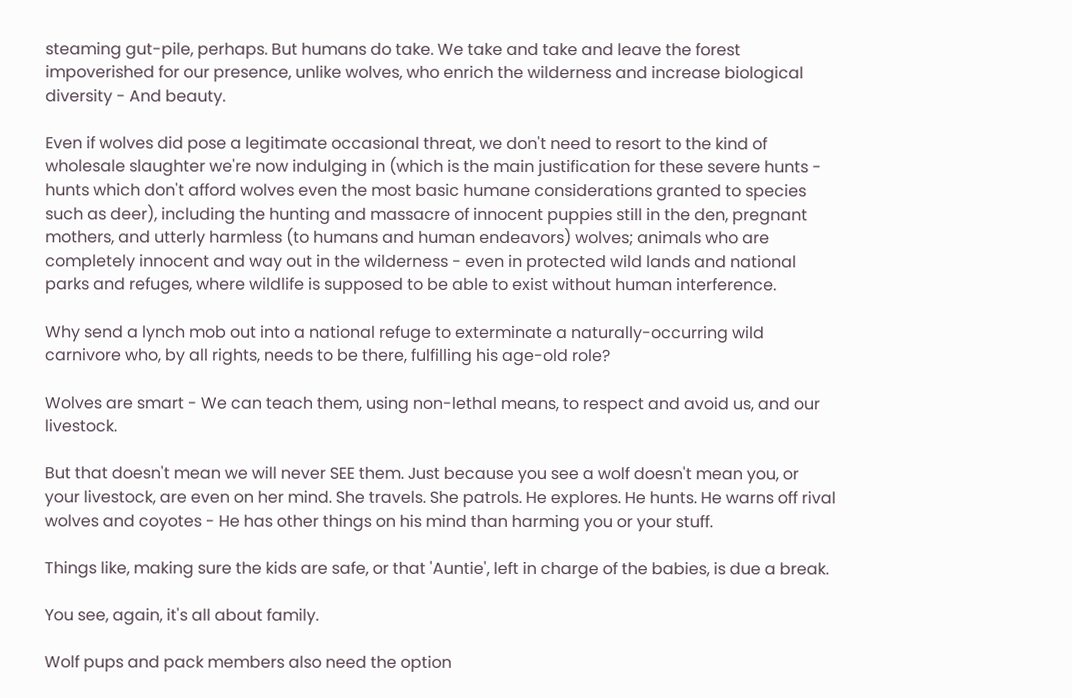steaming gut-pile, perhaps. But humans do take. We take and take and leave the forest impoverished for our presence, unlike wolves, who enrich the wilderness and increase biological diversity - And beauty.

Even if wolves did pose a legitimate occasional threat, we don't need to resort to the kind of wholesale slaughter we're now indulging in (which is the main justification for these severe hunts - hunts which don't afford wolves even the most basic humane considerations granted to species such as deer), including the hunting and massacre of innocent puppies still in the den, pregnant mothers, and utterly harmless (to humans and human endeavors) wolves; animals who are completely innocent and way out in the wilderness - even in protected wild lands and national parks and refuges, where wildlife is supposed to be able to exist without human interference.

Why send a lynch mob out into a national refuge to exterminate a naturally-occurring wild carnivore who, by all rights, needs to be there, fulfilling his age-old role?

Wolves are smart - We can teach them, using non-lethal means, to respect and avoid us, and our livestock.

But that doesn't mean we will never SEE them. Just because you see a wolf doesn't mean you, or your livestock, are even on her mind. She travels. She patrols. He explores. He hunts. He warns off rival wolves and coyotes - He has other things on his mind than harming you or your stuff.

Things like, making sure the kids are safe, or that 'Auntie', left in charge of the babies, is due a break.

You see, again, it's all about family.

Wolf pups and pack members also need the option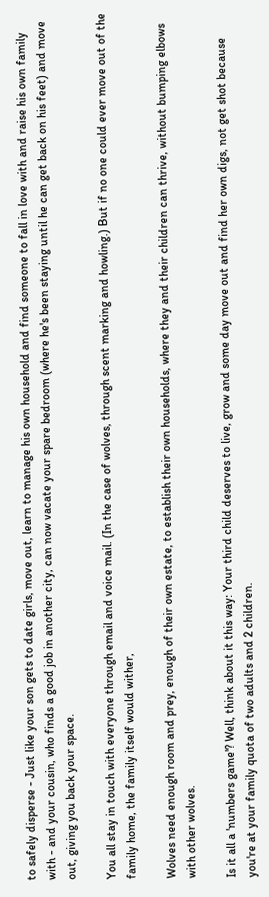to safely disperse - Just like your son gets to date girls, move out, learn to manage his own household and find someone to fall in love with and raise his own family with - and your cousin, who finds a good job in another city, can now vacate your spare bedroom (where he's been staying until he can get back on his feet) and move out, giving you back your space.

You all stay in touch with everyone through email and voice mail. (In the case of wolves, through scent marking and howling.) But if no one could ever move out of the family home, the family itself would wither,

Wolves need enough room and prey, enough of their own estate, to establish their own households, where they and their children can thrive, without bumping elbows with other wolves.

Is it all a 'numbers game'? Well, think about it this way: Your third child deserves to live, grow and some day move out and find her own digs, not get shot because you're at your family quota of two adults and 2 children.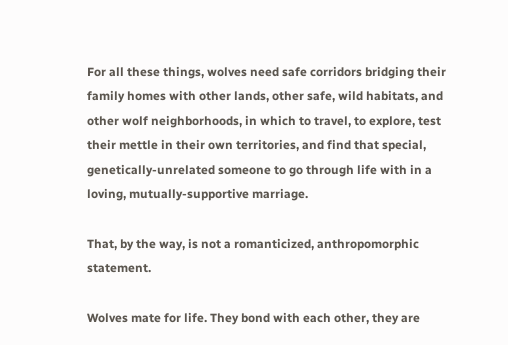For all these things, wolves need safe corridors bridging their family homes with other lands, other safe, wild habitats, and other wolf neighborhoods, in which to travel, to explore, test their mettle in their own territories, and find that special, genetically-unrelated someone to go through life with in a loving, mutually-supportive marriage.

That, by the way, is not a romanticized, anthropomorphic statement.

Wolves mate for life. They bond with each other, they are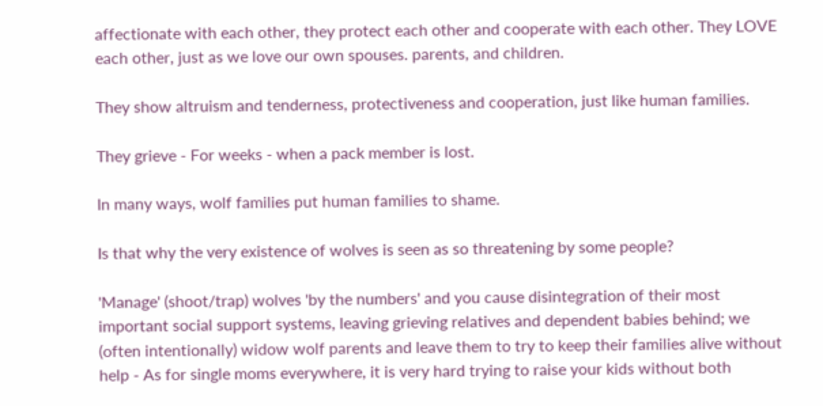affectionate with each other, they protect each other and cooperate with each other. They LOVE each other, just as we love our own spouses. parents, and children.

They show altruism and tenderness, protectiveness and cooperation, just like human families.

They grieve - For weeks - when a pack member is lost.

In many ways, wolf families put human families to shame.

Is that why the very existence of wolves is seen as so threatening by some people?

'Manage' (shoot/trap) wolves 'by the numbers' and you cause disintegration of their most important social support systems, leaving grieving relatives and dependent babies behind; we (often intentionally) widow wolf parents and leave them to try to keep their families alive without help - As for single moms everywhere, it is very hard trying to raise your kids without both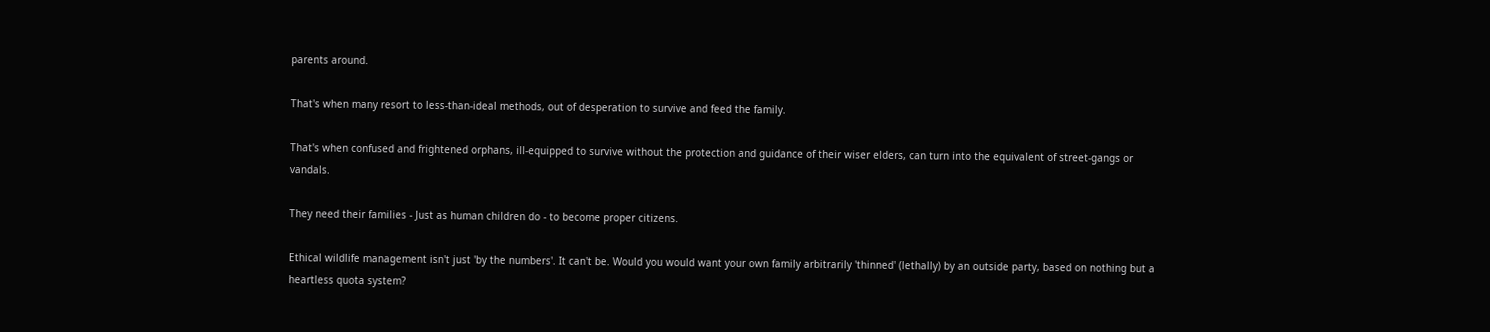parents around.

That's when many resort to less-than-ideal methods, out of desperation to survive and feed the family.

That's when confused and frightened orphans, ill-equipped to survive without the protection and guidance of their wiser elders, can turn into the equivalent of street-gangs or vandals.

They need their families - Just as human children do - to become proper citizens.

Ethical wildlife management isn't just 'by the numbers'. It can't be. Would you would want your own family arbitrarily 'thinned' (lethally) by an outside party, based on nothing but a heartless quota system?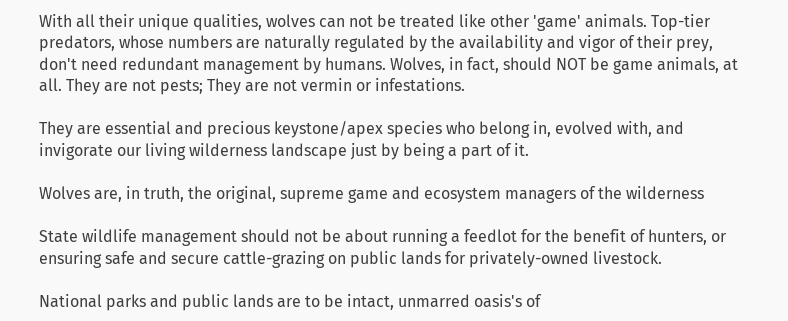With all their unique qualities, wolves can not be treated like other 'game' animals. Top-tier predators, whose numbers are naturally regulated by the availability and vigor of their prey, don't need redundant management by humans. Wolves, in fact, should NOT be game animals, at all. They are not pests; They are not vermin or infestations.

They are essential and precious keystone/apex species who belong in, evolved with, and invigorate our living wilderness landscape just by being a part of it.

Wolves are, in truth, the original, supreme game and ecosystem managers of the wilderness

State wildlife management should not be about running a feedlot for the benefit of hunters, or ensuring safe and secure cattle-grazing on public lands for privately-owned livestock.

National parks and public lands are to be intact, unmarred oasis's of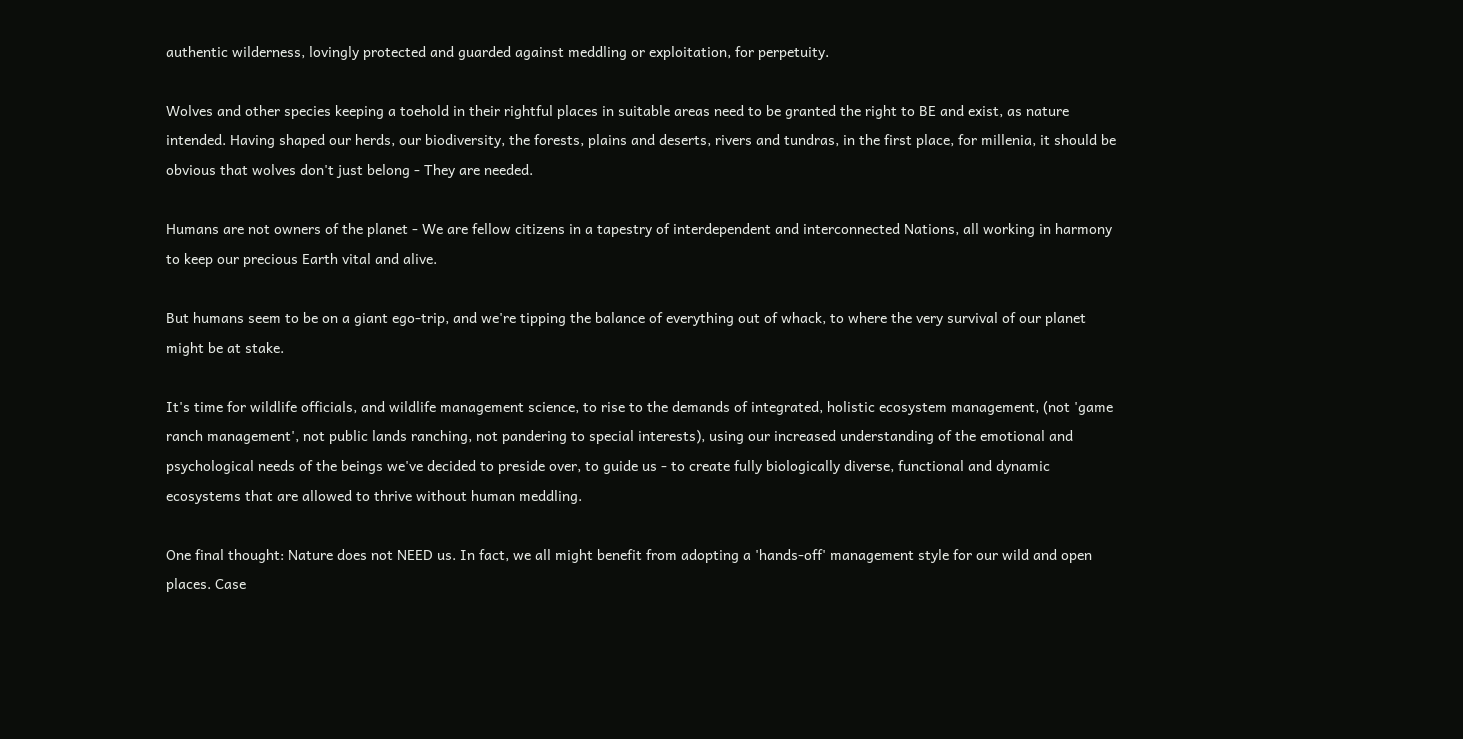authentic wilderness, lovingly protected and guarded against meddling or exploitation, for perpetuity.

Wolves and other species keeping a toehold in their rightful places in suitable areas need to be granted the right to BE and exist, as nature intended. Having shaped our herds, our biodiversity, the forests, plains and deserts, rivers and tundras, in the first place, for millenia, it should be obvious that wolves don't just belong - They are needed.

Humans are not owners of the planet - We are fellow citizens in a tapestry of interdependent and interconnected Nations, all working in harmony to keep our precious Earth vital and alive.

But humans seem to be on a giant ego-trip, and we're tipping the balance of everything out of whack, to where the very survival of our planet might be at stake.

It's time for wildlife officials, and wildlife management science, to rise to the demands of integrated, holistic ecosystem management, (not 'game ranch management', not public lands ranching, not pandering to special interests), using our increased understanding of the emotional and psychological needs of the beings we've decided to preside over, to guide us - to create fully biologically diverse, functional and dynamic ecosystems that are allowed to thrive without human meddling.

One final thought: Nature does not NEED us. In fact, we all might benefit from adopting a 'hands-off' management style for our wild and open places. Case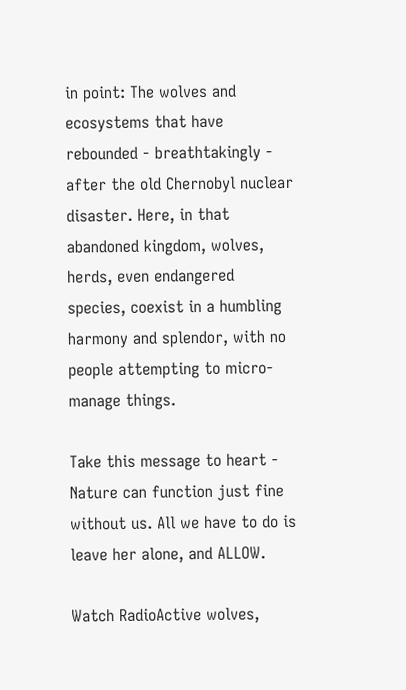in point: The wolves and ecosystems that have rebounded - breathtakingly - after the old Chernobyl nuclear disaster. Here, in that abandoned kingdom, wolves, herds, even endangered species, coexist in a humbling harmony and splendor, with no people attempting to micro-manage things.

Take this message to heart - Nature can function just fine without us. All we have to do is leave her alone, and ALLOW.

Watch RadioActive wolves,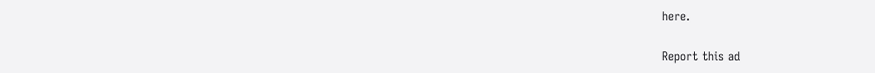here.

Report this ad